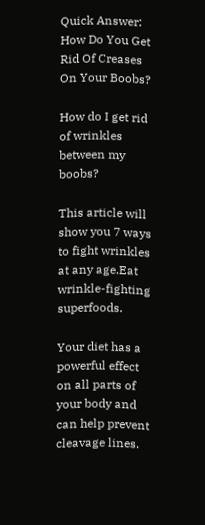Quick Answer: How Do You Get Rid Of Creases On Your Boobs?

How do I get rid of wrinkles between my boobs?

This article will show you 7 ways to fight wrinkles at any age.Eat wrinkle-fighting superfoods.

Your diet has a powerful effect on all parts of your body and can help prevent cleavage lines.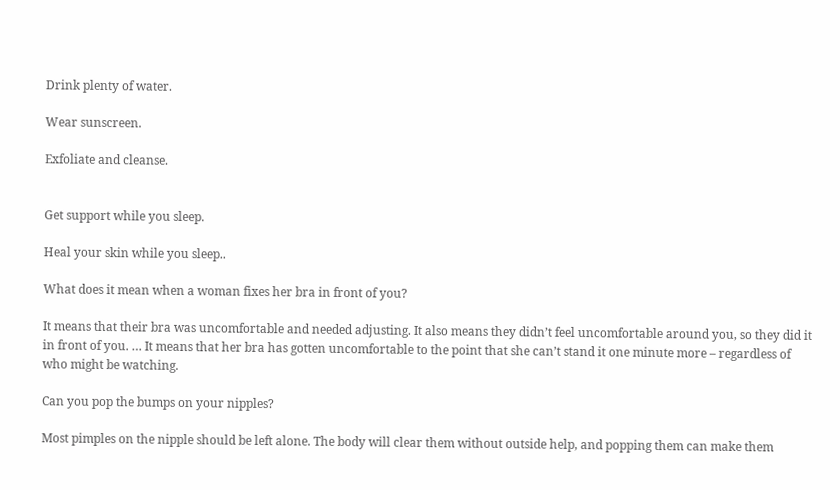Drink plenty of water.

Wear sunscreen.

Exfoliate and cleanse.


Get support while you sleep.

Heal your skin while you sleep..

What does it mean when a woman fixes her bra in front of you?

It means that their bra was uncomfortable and needed adjusting. It also means they didn’t feel uncomfortable around you, so they did it in front of you. … It means that her bra has gotten uncomfortable to the point that she can’t stand it one minute more – regardless of who might be watching.

Can you pop the bumps on your nipples?

Most pimples on the nipple should be left alone. The body will clear them without outside help, and popping them can make them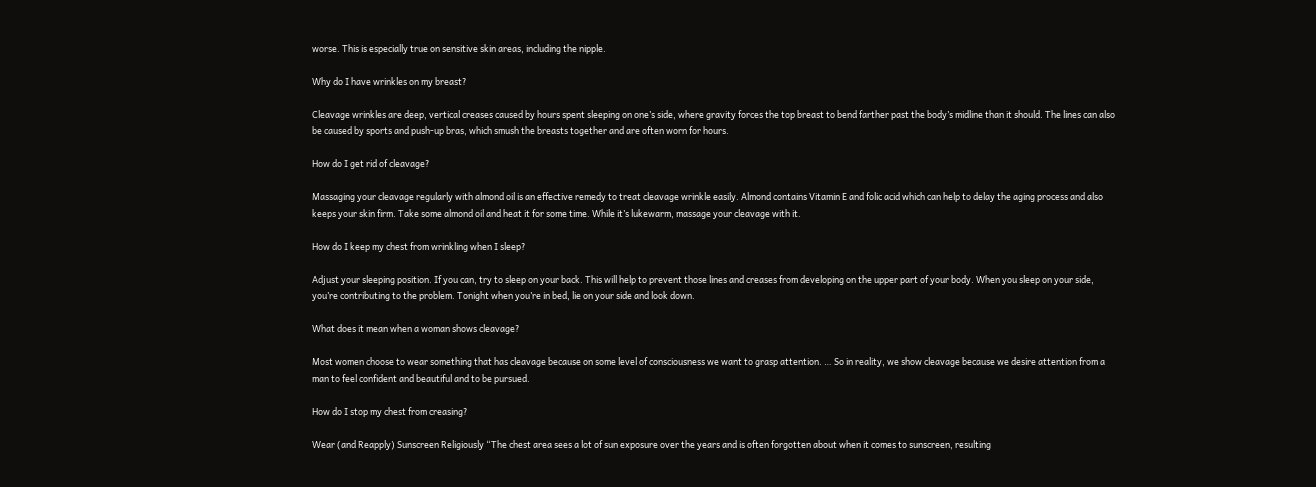worse. This is especially true on sensitive skin areas, including the nipple.

Why do I have wrinkles on my breast?

Cleavage wrinkles are deep, vertical creases caused by hours spent sleeping on one’s side, where gravity forces the top breast to bend farther past the body’s midline than it should. The lines can also be caused by sports and push-up bras, which smush the breasts together and are often worn for hours.

How do I get rid of cleavage?

Massaging your cleavage regularly with almond oil is an effective remedy to treat cleavage wrinkle easily. Almond contains Vitamin E and folic acid which can help to delay the aging process and also keeps your skin firm. Take some almond oil and heat it for some time. While it’s lukewarm, massage your cleavage with it.

How do I keep my chest from wrinkling when I sleep?

Adjust your sleeping position. If you can, try to sleep on your back. This will help to prevent those lines and creases from developing on the upper part of your body. When you sleep on your side, you’re contributing to the problem. Tonight when you’re in bed, lie on your side and look down.

What does it mean when a woman shows cleavage?

Most women choose to wear something that has cleavage because on some level of consciousness we want to grasp attention. … So in reality, we show cleavage because we desire attention from a man to feel confident and beautiful and to be pursued.

How do I stop my chest from creasing?

Wear (and Reapply) Sunscreen Religiously “The chest area sees a lot of sun exposure over the years and is often forgotten about when it comes to sunscreen, resulting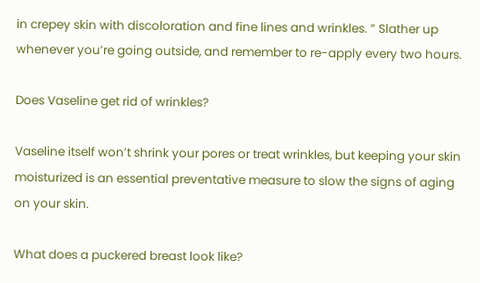in crepey skin with discoloration and fine lines and wrinkles. ” Slather up whenever you’re going outside, and remember to re-apply every two hours.

Does Vaseline get rid of wrinkles?

Vaseline itself won’t shrink your pores or treat wrinkles, but keeping your skin moisturized is an essential preventative measure to slow the signs of aging on your skin.

What does a puckered breast look like?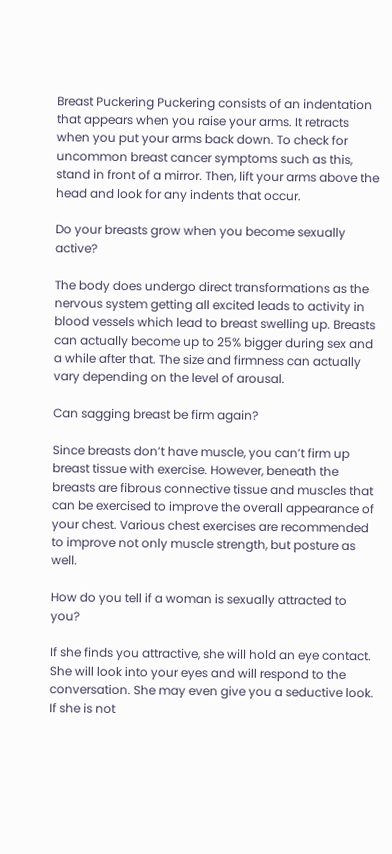Breast Puckering Puckering consists of an indentation that appears when you raise your arms. It retracts when you put your arms back down. To check for uncommon breast cancer symptoms such as this, stand in front of a mirror. Then, lift your arms above the head and look for any indents that occur.

Do your breasts grow when you become sexually active?

The body does undergo direct transformations as the nervous system getting all excited leads to activity in blood vessels which lead to breast swelling up. Breasts can actually become up to 25% bigger during sex and a while after that. The size and firmness can actually vary depending on the level of arousal.

Can sagging breast be firm again?

Since breasts don’t have muscle, you can’t firm up breast tissue with exercise. However, beneath the breasts are fibrous connective tissue and muscles that can be exercised to improve the overall appearance of your chest. Various chest exercises are recommended to improve not only muscle strength, but posture as well.

How do you tell if a woman is sexually attracted to you?

If she finds you attractive, she will hold an eye contact. She will look into your eyes and will respond to the conversation. She may even give you a seductive look. If she is not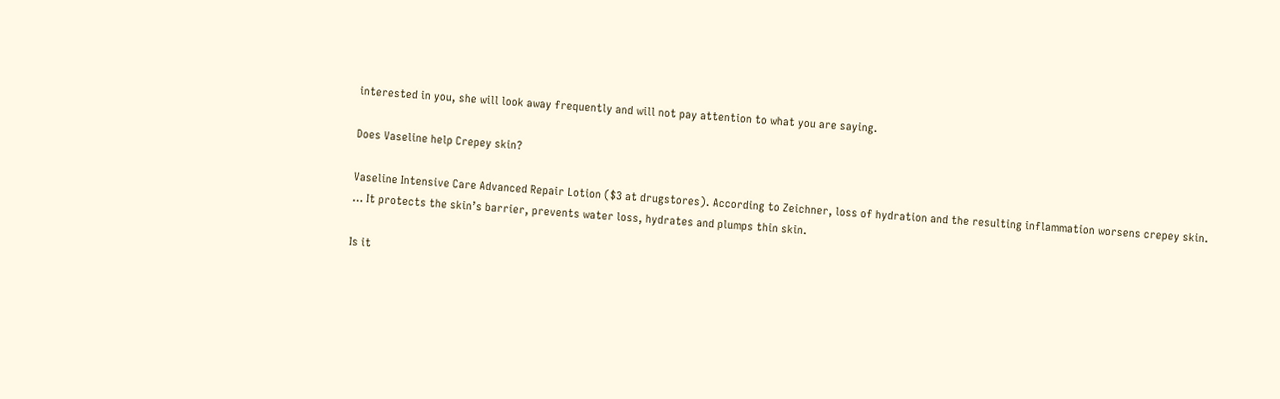interested in you, she will look away frequently and will not pay attention to what you are saying.

Does Vaseline help Crepey skin?

Vaseline Intensive Care Advanced Repair Lotion ($3 at drugstores). According to Zeichner, loss of hydration and the resulting inflammation worsens crepey skin. … It protects the skin’s barrier, prevents water loss, hydrates and plumps thin skin.

Is it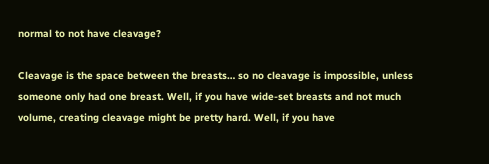normal to not have cleavage?

Cleavage is the space between the breasts… so no cleavage is impossible, unless someone only had one breast. Well, if you have wide-set breasts and not much volume, creating cleavage might be pretty hard. Well, if you have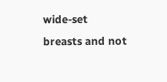wide-set breasts and not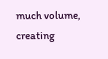much volume, creating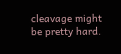cleavage might be pretty hard.